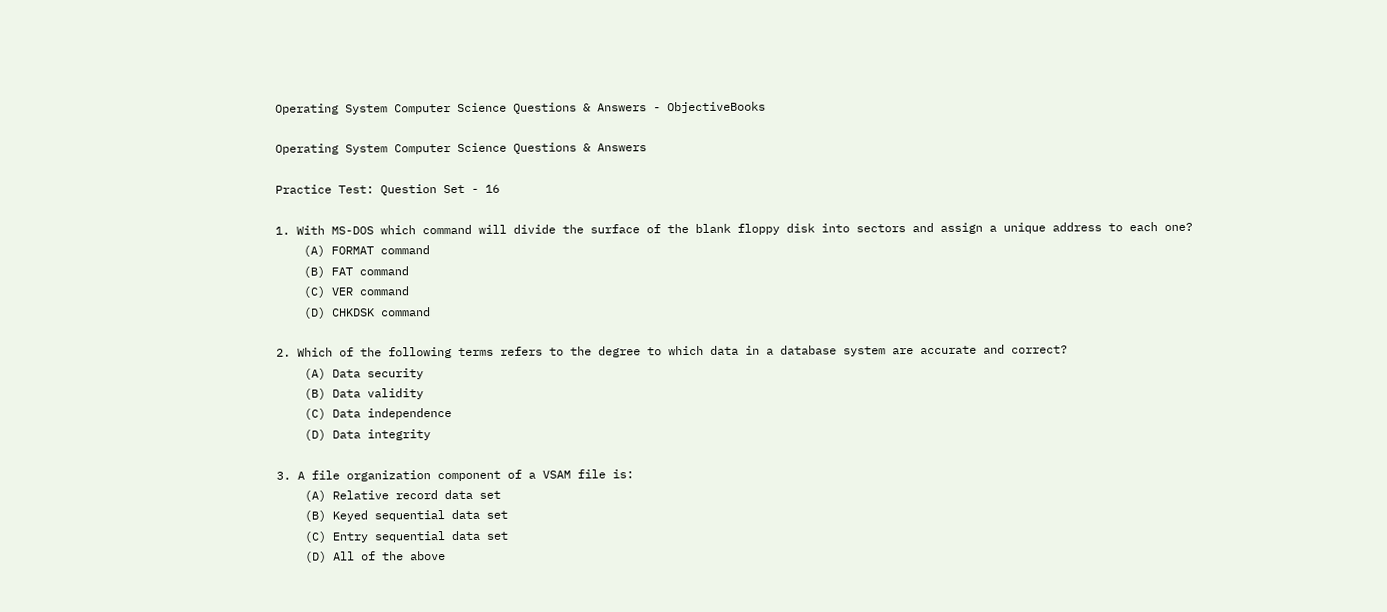Operating System Computer Science Questions & Answers - ObjectiveBooks

Operating System Computer Science Questions & Answers

Practice Test: Question Set - 16

1. With MS-DOS which command will divide the surface of the blank floppy disk into sectors and assign a unique address to each one?
    (A) FORMAT command
    (B) FAT command
    (C) VER command
    (D) CHKDSK command

2. Which of the following terms refers to the degree to which data in a database system are accurate and correct?
    (A) Data security
    (B) Data validity
    (C) Data independence
    (D) Data integrity

3. A file organization component of a VSAM file is:
    (A) Relative record data set
    (B) Keyed sequential data set
    (C) Entry sequential data set
    (D) All of the above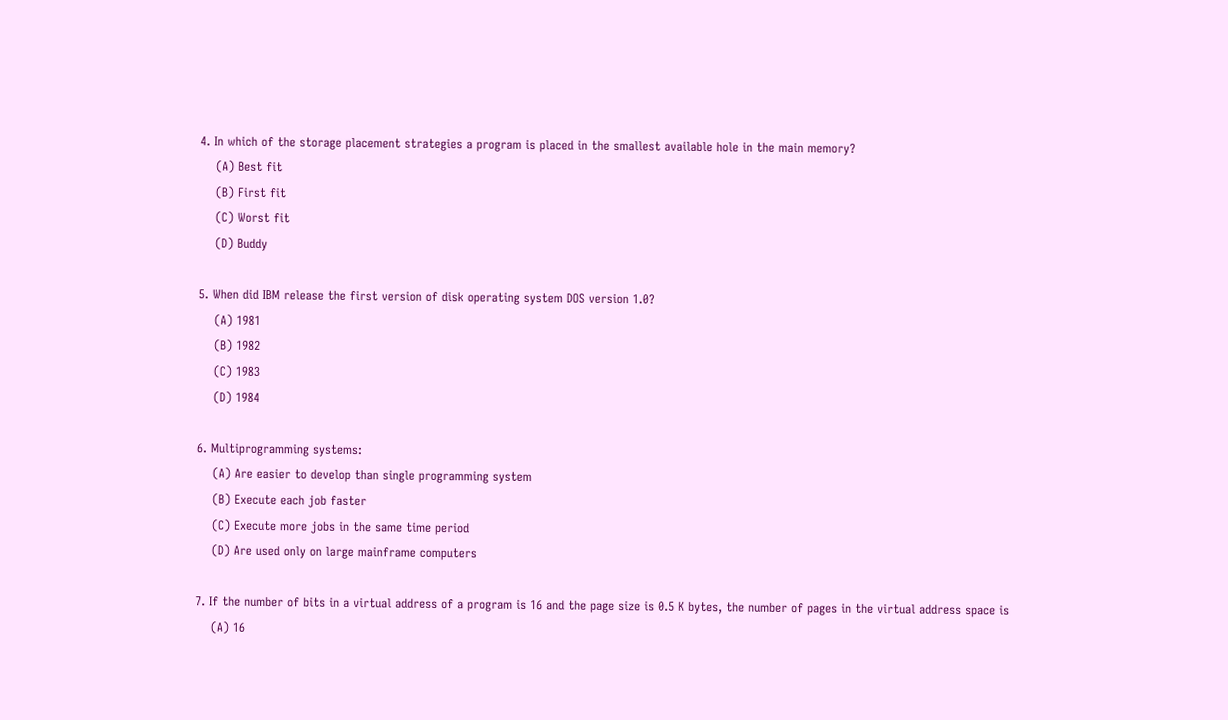4. In which of the storage placement strategies a program is placed in the smallest available hole in the main memory?
    (A) Best fit
    (B) First fit
    (C) Worst fit
    (D) Buddy

5. When did IBM release the first version of disk operating system DOS version 1.0?
    (A) 1981
    (B) 1982
    (C) 1983
    (D) 1984

6. Multiprogramming systems:
    (A) Are easier to develop than single programming system
    (B) Execute each job faster
    (C) Execute more jobs in the same time period
    (D) Are used only on large mainframe computers

7. If the number of bits in a virtual address of a program is 16 and the page size is 0.5 K bytes, the number of pages in the virtual address space is
    (A) 16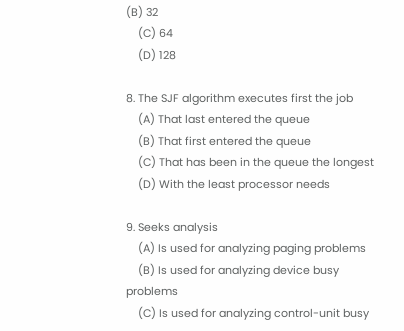(B) 32
    (C) 64
    (D) 128

8. The SJF algorithm executes first the job
    (A) That last entered the queue
    (B) That first entered the queue
    (C) That has been in the queue the longest
    (D) With the least processor needs

9. Seeks analysis
    (A) Is used for analyzing paging problems
    (B) Is used for analyzing device busy problems
    (C) Is used for analyzing control-unit busy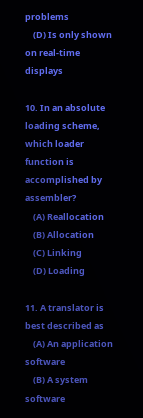problems
    (D) Is only shown on real-time displays

10. In an absolute loading scheme, which loader function is accomplished by assembler?
    (A) Reallocation
    (B) Allocation
    (C) Linking
    (D) Loading

11. A translator is best described as
    (A) An application software
    (B) A system software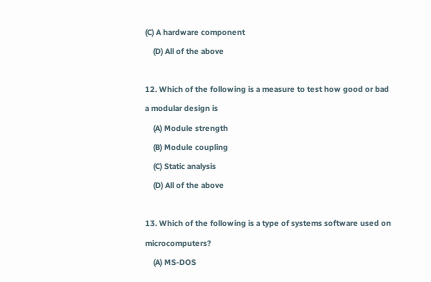(C) A hardware component
    (D) All of the above

12. Which of the following is a measure to test how good or bad a modular design is
    (A) Module strength
    (B) Module coupling
    (C) Static analysis
    (D) All of the above

13. Which of the following is a type of systems software used on microcomputers?
    (A) MS-DOS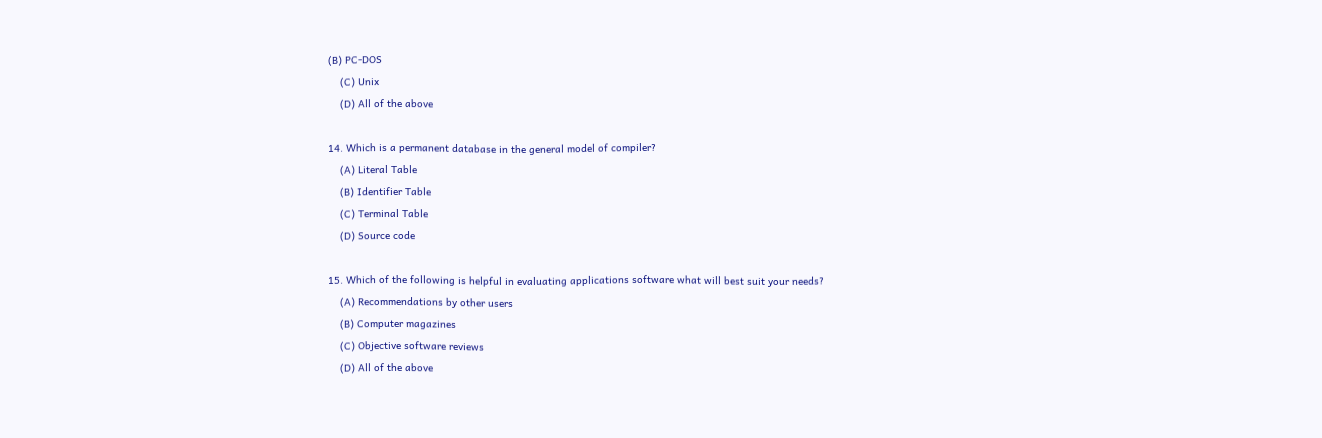(B) PC-DOS
    (C) Unix
    (D) All of the above

14. Which is a permanent database in the general model of compiler?
    (A) Literal Table
    (B) Identifier Table
    (C) Terminal Table
    (D) Source code

15. Which of the following is helpful in evaluating applications software what will best suit your needs?
    (A) Recommendations by other users
    (B) Computer magazines
    (C) Objective software reviews
    (D) All of the above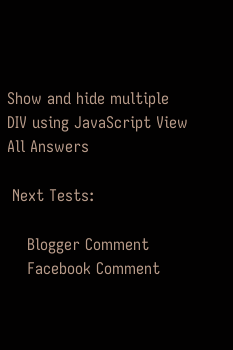Show and hide multiple DIV using JavaScript View All Answers

 Next Tests:

    Blogger Comment
    Facebook Comment